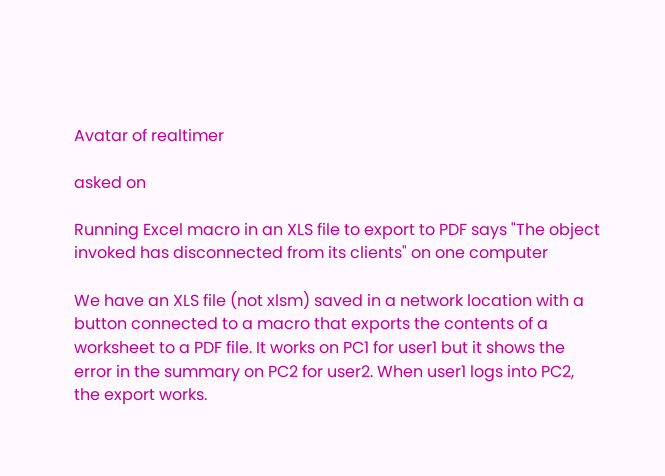Avatar of realtimer

asked on

Running Excel macro in an XLS file to export to PDF says "The object invoked has disconnected from its clients" on one computer

We have an XLS file (not xlsm) saved in a network location with a button connected to a macro that exports the contents of a worksheet to a PDF file. It works on PC1 for user1 but it shows the error in the summary on PC2 for user2. When user1 logs into PC2, the export works.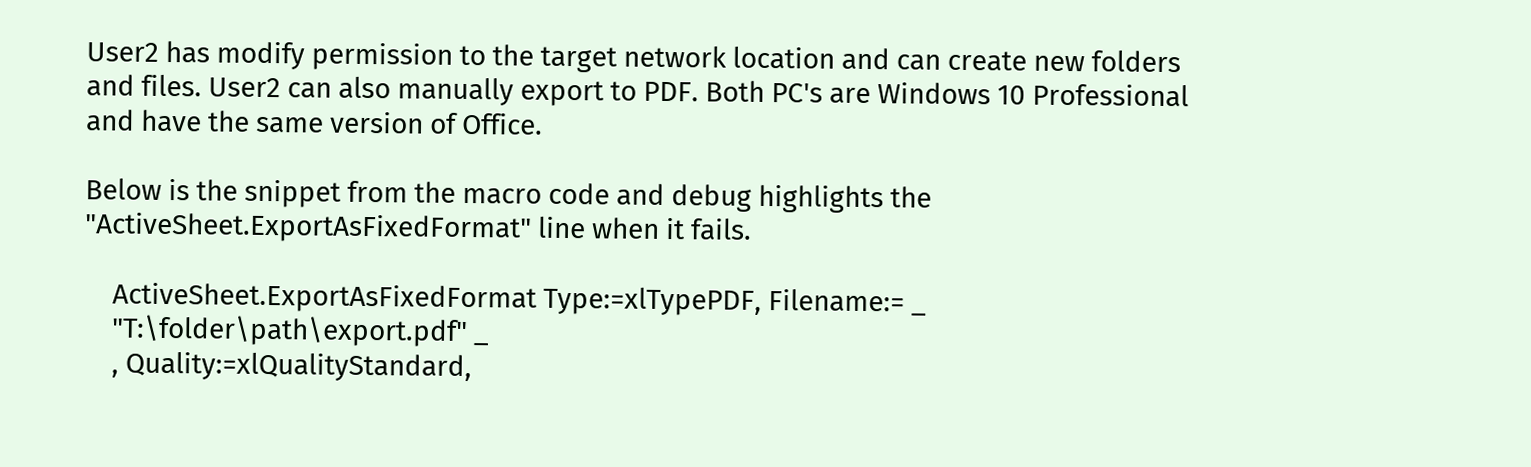User2 has modify permission to the target network location and can create new folders and files. User2 can also manually export to PDF. Both PC's are Windows 10 Professional and have the same version of Office.

Below is the snippet from the macro code and debug highlights the "ActiveSheet.ExportAsFixedFormat" line when it fails.

    ActiveSheet.ExportAsFixedFormat Type:=xlTypePDF, Filename:= _
    "T:\folder\path\export.pdf" _
    , Quality:=xlQualityStandard,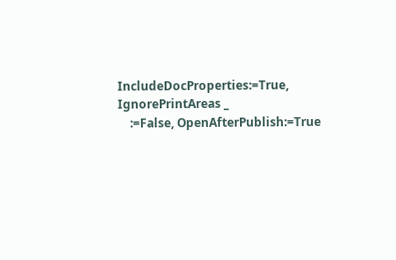IncludeDocProperties:=True, IgnorePrintAreas _
    :=False, OpenAfterPublish:=True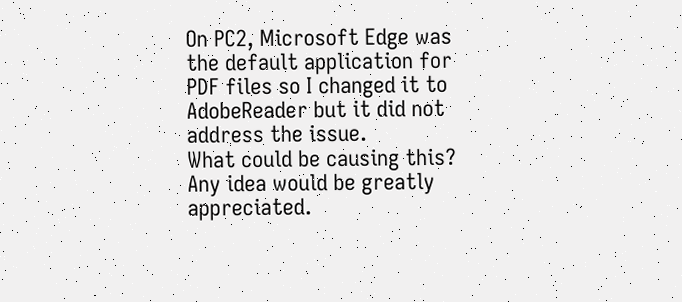On PC2, Microsoft Edge was the default application for PDF files so I changed it to AdobeReader but it did not address the issue.
What could be causing this? Any idea would be greatly appreciated.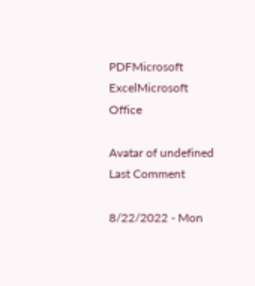PDFMicrosoft ExcelMicrosoft Office

Avatar of undefined
Last Comment

8/22/2022 - Mon